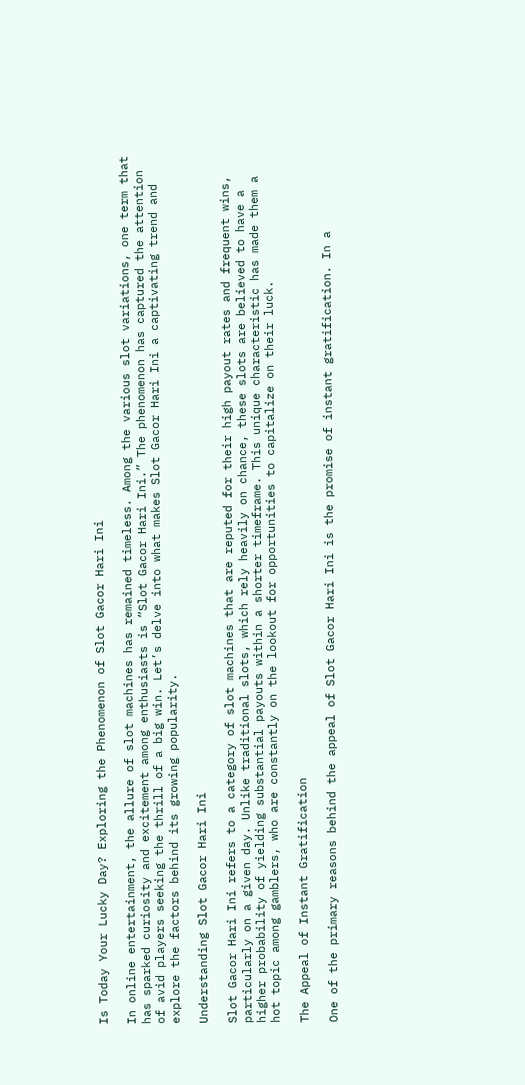Is Today Your Lucky Day? Exploring the Phenomenon of Slot Gacor Hari Ini

In online entertainment, the allure of slot machines has remained timeless. Among the various slot variations, one term that has sparked curiosity and excitement among enthusiasts is “Slot Gacor Hari Ini.” The phenomenon has captured the attention of avid players seeking the thrill of a big win. Let’s delve into what makes Slot Gacor Hari Ini a captivating trend and explore the factors behind its growing popularity.

Understanding Slot Gacor Hari Ini

Slot Gacor Hari Ini refers to a category of slot machines that are reputed for their high payout rates and frequent wins, particularly on a given day. Unlike traditional slots, which rely heavily on chance, these slots are believed to have a higher probability of yielding substantial payouts within a shorter timeframe. This unique characteristic has made them a hot topic among gamblers, who are constantly on the lookout for opportunities to capitalize on their luck.

The Appeal of Instant Gratification

One of the primary reasons behind the appeal of Slot Gacor Hari Ini is the promise of instant gratification. In a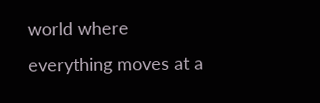world where everything moves at a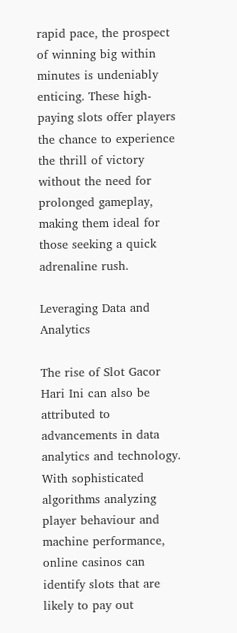rapid pace, the prospect of winning big within minutes is undeniably enticing. These high-paying slots offer players the chance to experience the thrill of victory without the need for prolonged gameplay, making them ideal for those seeking a quick adrenaline rush.

Leveraging Data and Analytics

The rise of Slot Gacor Hari Ini can also be attributed to advancements in data analytics and technology. With sophisticated algorithms analyzing player behaviour and machine performance, online casinos can identify slots that are likely to pay out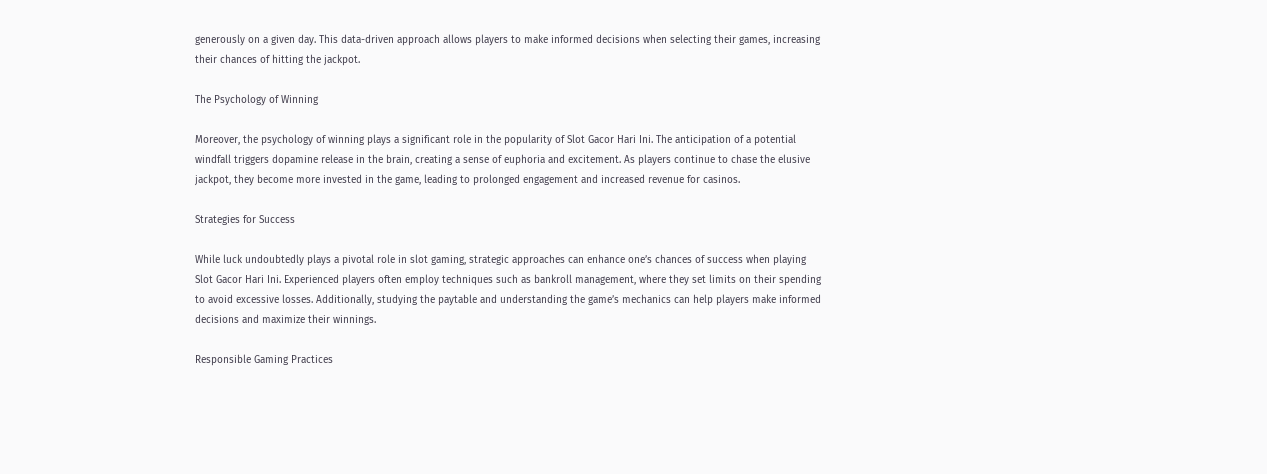generously on a given day. This data-driven approach allows players to make informed decisions when selecting their games, increasing their chances of hitting the jackpot.

The Psychology of Winning

Moreover, the psychology of winning plays a significant role in the popularity of Slot Gacor Hari Ini. The anticipation of a potential windfall triggers dopamine release in the brain, creating a sense of euphoria and excitement. As players continue to chase the elusive jackpot, they become more invested in the game, leading to prolonged engagement and increased revenue for casinos.

Strategies for Success

While luck undoubtedly plays a pivotal role in slot gaming, strategic approaches can enhance one’s chances of success when playing Slot Gacor Hari Ini. Experienced players often employ techniques such as bankroll management, where they set limits on their spending to avoid excessive losses. Additionally, studying the paytable and understanding the game’s mechanics can help players make informed decisions and maximize their winnings.

Responsible Gaming Practices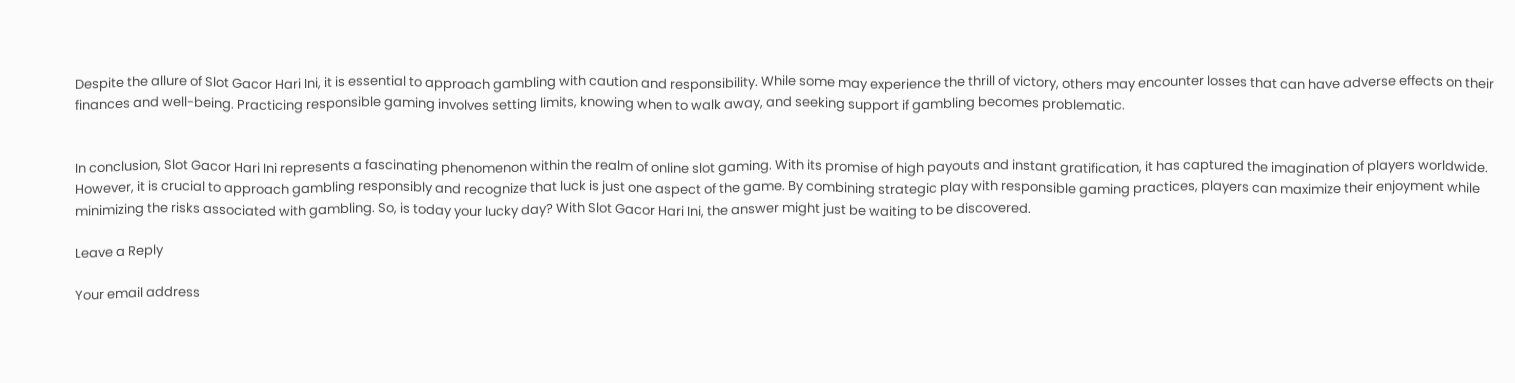Despite the allure of Slot Gacor Hari Ini, it is essential to approach gambling with caution and responsibility. While some may experience the thrill of victory, others may encounter losses that can have adverse effects on their finances and well-being. Practicing responsible gaming involves setting limits, knowing when to walk away, and seeking support if gambling becomes problematic.


In conclusion, Slot Gacor Hari Ini represents a fascinating phenomenon within the realm of online slot gaming. With its promise of high payouts and instant gratification, it has captured the imagination of players worldwide. However, it is crucial to approach gambling responsibly and recognize that luck is just one aspect of the game. By combining strategic play with responsible gaming practices, players can maximize their enjoyment while minimizing the risks associated with gambling. So, is today your lucky day? With Slot Gacor Hari Ini, the answer might just be waiting to be discovered.

Leave a Reply

Your email address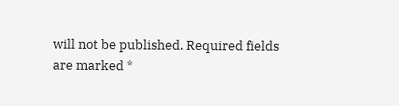will not be published. Required fields are marked *